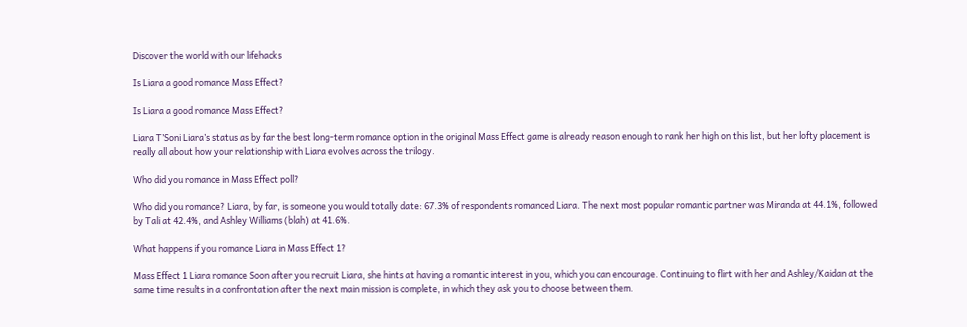Discover the world with our lifehacks

Is Liara a good romance Mass Effect?

Is Liara a good romance Mass Effect?

Liara T’Soni Liara’s status as by far the best long-term romance option in the original Mass Effect game is already reason enough to rank her high on this list, but her lofty placement is really all about how your relationship with Liara evolves across the trilogy.

Who did you romance in Mass Effect poll?

Who did you romance? Liara, by far, is someone you would totally date: 67.3% of respondents romanced Liara. The next most popular romantic partner was Miranda at 44.1%, followed by Tali at 42.4%, and Ashley Williams (blah) at 41.6%.

What happens if you romance Liara in Mass Effect 1?

Mass Effect 1 Liara romance Soon after you recruit Liara, she hints at having a romantic interest in you, which you can encourage. Continuing to flirt with her and Ashley/Kaidan at the same time results in a confrontation after the next main mission is complete, in which they ask you to choose between them.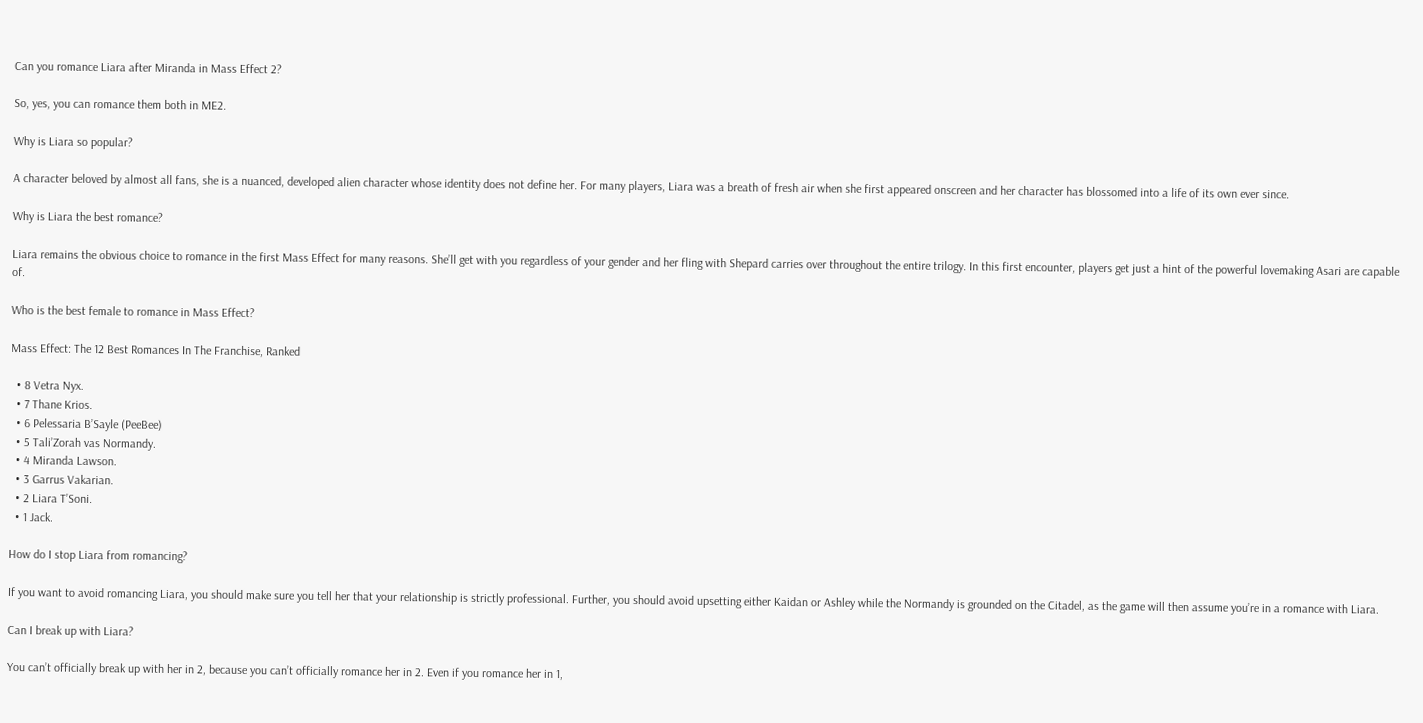Can you romance Liara after Miranda in Mass Effect 2?

So, yes, you can romance them both in ME2.

Why is Liara so popular?

A character beloved by almost all fans, she is a nuanced, developed alien character whose identity does not define her. For many players, Liara was a breath of fresh air when she first appeared onscreen and her character has blossomed into a life of its own ever since.

Why is Liara the best romance?

Liara remains the obvious choice to romance in the first Mass Effect for many reasons. She’ll get with you regardless of your gender and her fling with Shepard carries over throughout the entire trilogy. In this first encounter, players get just a hint of the powerful lovemaking Asari are capable of.

Who is the best female to romance in Mass Effect?

Mass Effect: The 12 Best Romances In The Franchise, Ranked

  • 8 Vetra Nyx.
  • 7 Thane Krios.
  • 6 Pelessaria B’Sayle (PeeBee)
  • 5 Tali’Zorah vas Normandy.
  • 4 Miranda Lawson.
  • 3 Garrus Vakarian.
  • 2 Liara T’Soni.
  • 1 Jack.

How do I stop Liara from romancing?

If you want to avoid romancing Liara, you should make sure you tell her that your relationship is strictly professional. Further, you should avoid upsetting either Kaidan or Ashley while the Normandy is grounded on the Citadel, as the game will then assume you’re in a romance with Liara.

Can I break up with Liara?

You can’t officially break up with her in 2, because you can’t officially romance her in 2. Even if you romance her in 1,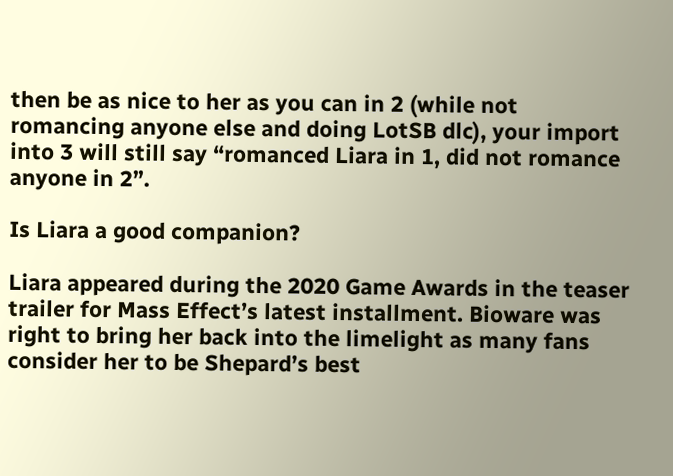then be as nice to her as you can in 2 (while not romancing anyone else and doing LotSB dlc), your import into 3 will still say “romanced Liara in 1, did not romance anyone in 2”.

Is Liara a good companion?

Liara appeared during the 2020 Game Awards in the teaser trailer for Mass Effect’s latest installment. Bioware was right to bring her back into the limelight as many fans consider her to be Shepard’s best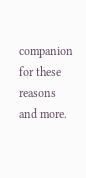companion for these reasons and more.